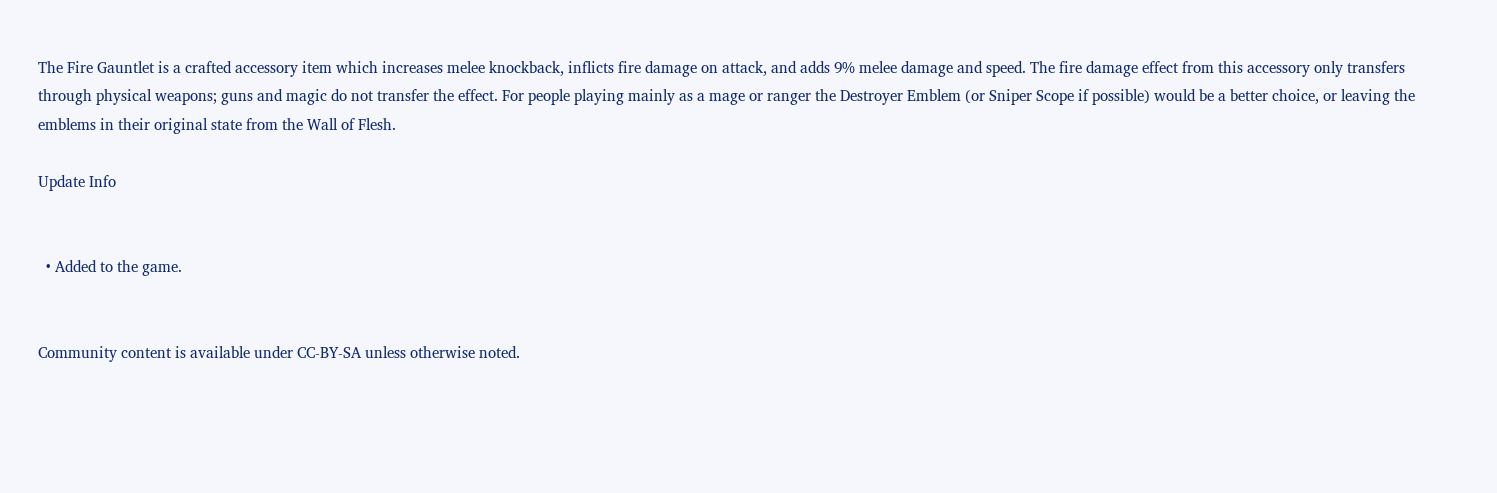The Fire Gauntlet is a crafted accessory item which increases melee knockback, inflicts fire damage on attack, and adds 9% melee damage and speed. The fire damage effect from this accessory only transfers through physical weapons; guns and magic do not transfer the effect. For people playing mainly as a mage or ranger the Destroyer Emblem (or Sniper Scope if possible) would be a better choice, or leaving the emblems in their original state from the Wall of Flesh.

Update Info


  • Added to the game.


Community content is available under CC-BY-SA unless otherwise noted.